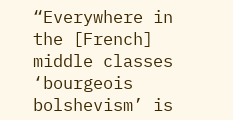“Everywhere in the [French] middle classes ‘bourgeois bolshevism’ is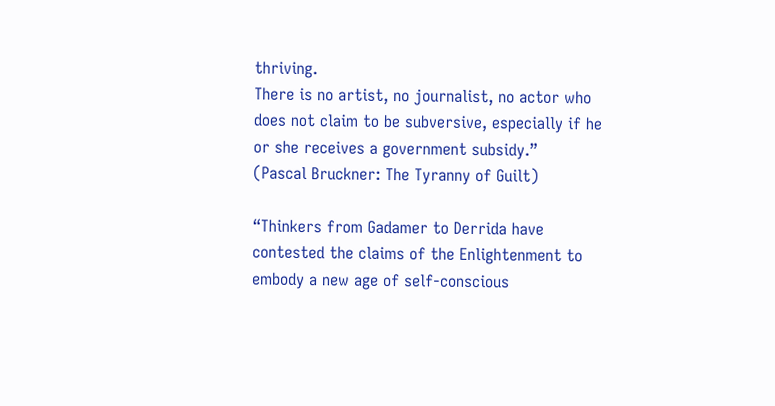thriving.
There is no artist, no journalist, no actor who does not claim to be subversive, especially if he or she receives a government subsidy.”
(Pascal Bruckner: The Tyranny of Guilt)

“Thinkers from Gadamer to Derrida have contested the claims of the Enlightenment to embody a new age of self-conscious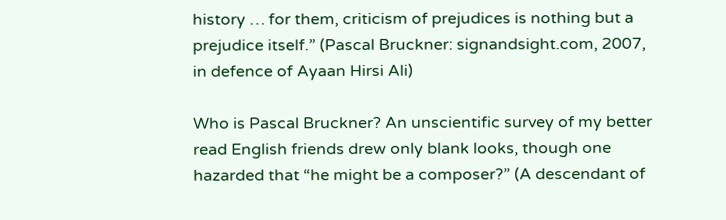history … for them, criticism of prejudices is nothing but a prejudice itself.” (Pascal Bruckner: signandsight.com, 2007, in defence of Ayaan Hirsi Ali)

Who is Pascal Bruckner? An unscientific survey of my better read English friends drew only blank looks, though one hazarded that “he might be a composer?” (A descendant of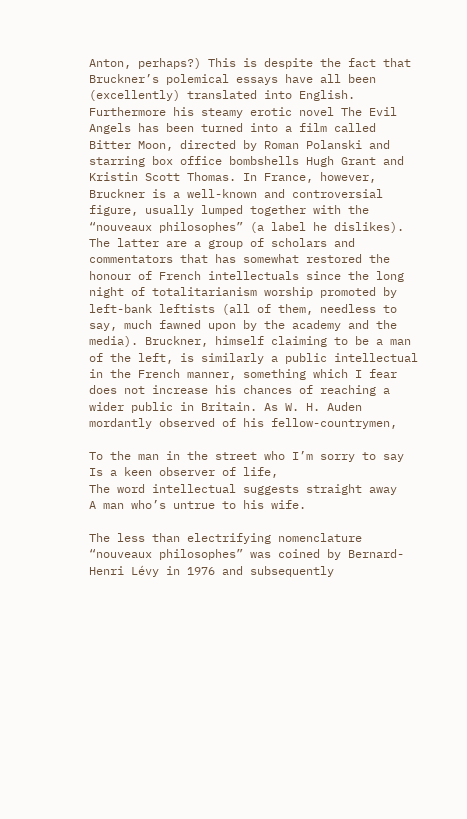Anton, perhaps?) This is despite the fact that Bruckner’s polemical essays have all been (excellently) translated into English. Furthermore his steamy erotic novel The Evil Angels has been turned into a film called Bitter Moon, directed by Roman Polanski and starring box office bombshells Hugh Grant and Kristin Scott Thomas. In France, however, Bruckner is a well-known and controversial figure, usually lumped together with the “nouveaux philosophes” (a label he dislikes). The latter are a group of scholars and commentators that has somewhat restored the honour of French intellectuals since the long night of totalitarianism worship promoted by left-bank leftists (all of them, needless to say, much fawned upon by the academy and the media). Bruckner, himself claiming to be a man of the left, is similarly a public intellectual in the French manner, something which I fear does not increase his chances of reaching a wider public in Britain. As W. H. Auden mordantly observed of his fellow-countrymen,

To the man in the street who I’m sorry to say
Is a keen observer of life,
The word intellectual suggests straight away
A man who’s untrue to his wife.

The less than electrifying nomenclature “nouveaux philosophes” was coined by Bernard-Henri Lévy in 1976 and subsequently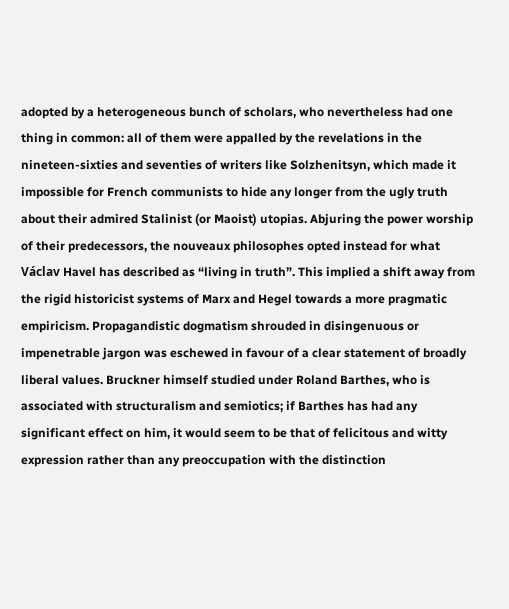adopted by a heterogeneous bunch of scholars, who nevertheless had one thing in common: all of them were appalled by the revelations in the nineteen-sixties and seventies of writers like Solzhenitsyn, which made it impossible for French communists to hide any longer from the ugly truth about their admired Stalinist (or Maoist) utopias. Abjuring the power worship of their predecessors, the nouveaux philosophes opted instead for what Václav Havel has described as “living in truth”. This implied a shift away from the rigid historicist systems of Marx and Hegel towards a more pragmatic empiricism. Propagandistic dogmatism shrouded in disingenuous or impenetrable jargon was eschewed in favour of a clear statement of broadly liberal values. Bruckner himself studied under Roland Barthes, who is associated with structuralism and semiotics; if Barthes has had any significant effect on him, it would seem to be that of felicitous and witty expression rather than any preoccupation with the distinction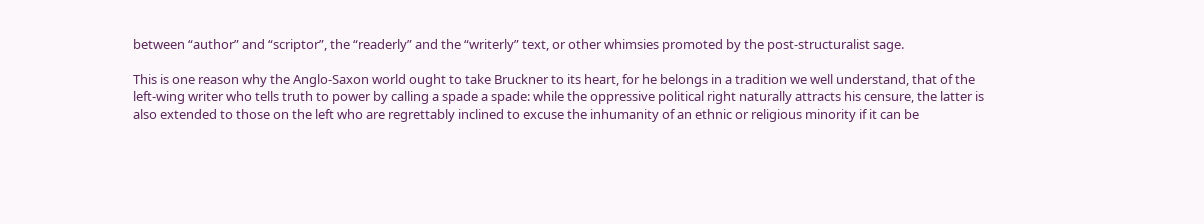between “author” and “scriptor”, the “readerly” and the “writerly” text, or other whimsies promoted by the post-structuralist sage.

This is one reason why the Anglo-Saxon world ought to take Bruckner to its heart, for he belongs in a tradition we well understand, that of the left-wing writer who tells truth to power by calling a spade a spade: while the oppressive political right naturally attracts his censure, the latter is also extended to those on the left who are regrettably inclined to excuse the inhumanity of an ethnic or religious minority if it can be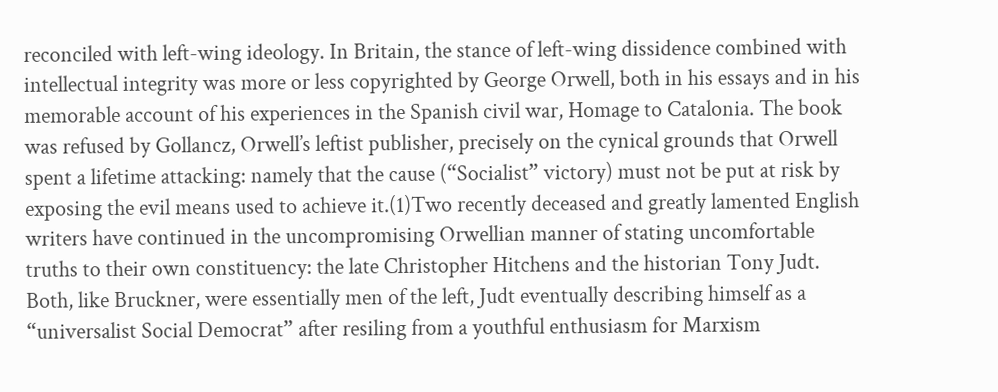reconciled with left-wing ideology. In Britain, the stance of left-wing dissidence combined with intellectual integrity was more or less copyrighted by George Orwell, both in his essays and in his memorable account of his experiences in the Spanish civil war, Homage to Catalonia. The book was refused by Gollancz, Orwell’s leftist publisher, precisely on the cynical grounds that Orwell spent a lifetime attacking: namely that the cause (“Socialist” victory) must not be put at risk by exposing the evil means used to achieve it.(1)Two recently deceased and greatly lamented English writers have continued in the uncompromising Orwellian manner of stating uncomfortable truths to their own constituency: the late Christopher Hitchens and the historian Tony Judt. Both, like Bruckner, were essentially men of the left, Judt eventually describing himself as a “universalist Social Democrat” after resiling from a youthful enthusiasm for Marxism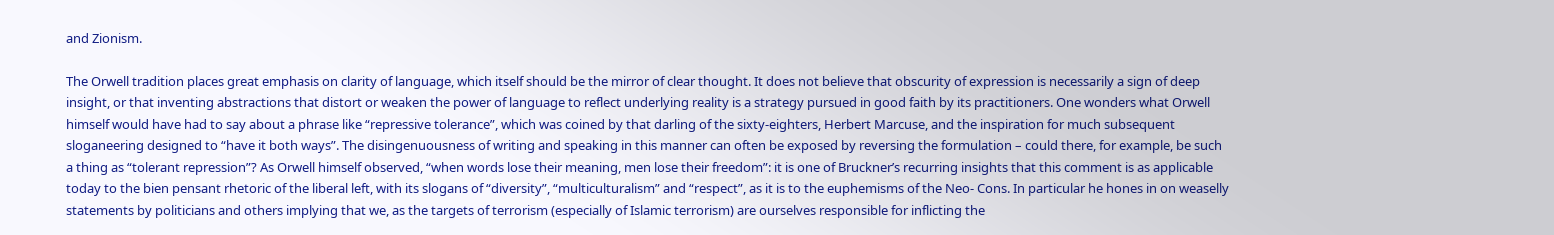and Zionism.

The Orwell tradition places great emphasis on clarity of language, which itself should be the mirror of clear thought. It does not believe that obscurity of expression is necessarily a sign of deep insight, or that inventing abstractions that distort or weaken the power of language to reflect underlying reality is a strategy pursued in good faith by its practitioners. One wonders what Orwell himself would have had to say about a phrase like “repressive tolerance”, which was coined by that darling of the sixty-eighters, Herbert Marcuse, and the inspiration for much subsequent sloganeering designed to “have it both ways”. The disingenuousness of writing and speaking in this manner can often be exposed by reversing the formulation – could there, for example, be such a thing as “tolerant repression”? As Orwell himself observed, “when words lose their meaning, men lose their freedom”: it is one of Bruckner’s recurring insights that this comment is as applicable today to the bien pensant rhetoric of the liberal left, with its slogans of “diversity”, “multiculturalism” and “respect”, as it is to the euphemisms of the Neo- Cons. In particular he hones in on weaselly statements by politicians and others implying that we, as the targets of terrorism (especially of Islamic terrorism) are ourselves responsible for inflicting the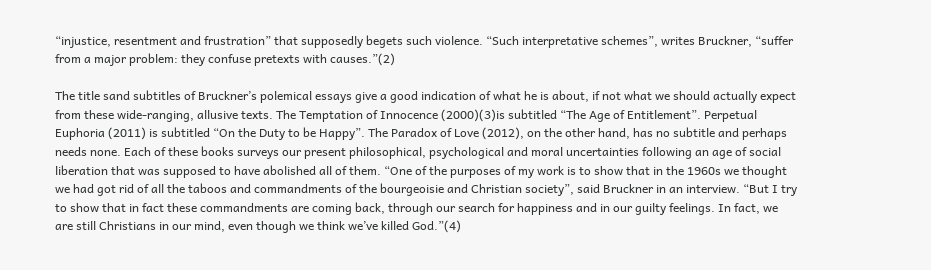“injustice, resentment and frustration” that supposedly begets such violence. “Such interpretative schemes”, writes Bruckner, “suffer from a major problem: they confuse pretexts with causes.”(2)

The title sand subtitles of Bruckner’s polemical essays give a good indication of what he is about, if not what we should actually expect from these wide-ranging, allusive texts. The Temptation of Innocence (2000)(3)is subtitled “The Age of Entitlement”. Perpetual Euphoria (2011) is subtitled “On the Duty to be Happy”. The Paradox of Love (2012), on the other hand, has no subtitle and perhaps needs none. Each of these books surveys our present philosophical, psychological and moral uncertainties following an age of social liberation that was supposed to have abolished all of them. “One of the purposes of my work is to show that in the 1960s we thought we had got rid of all the taboos and commandments of the bourgeoisie and Christian society”, said Bruckner in an interview. “But I try to show that in fact these commandments are coming back, through our search for happiness and in our guilty feelings. In fact, we are still Christians in our mind, even though we think we’ve killed God.”(4)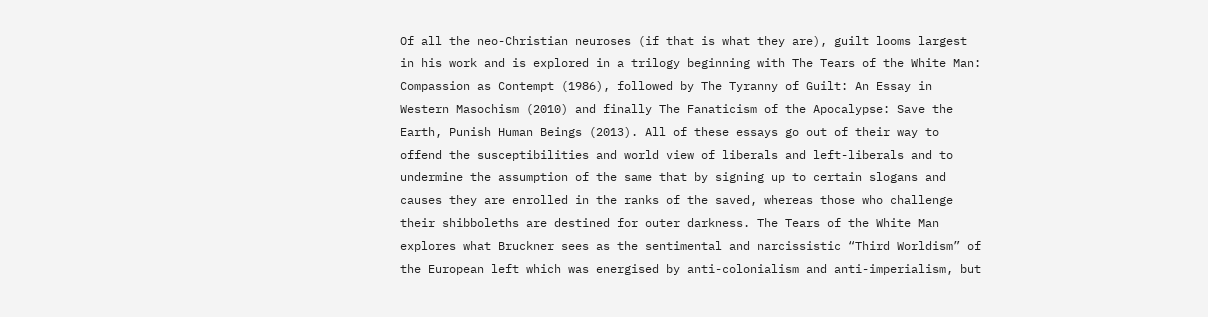Of all the neo-Christian neuroses (if that is what they are), guilt looms largest in his work and is explored in a trilogy beginning with The Tears of the White Man: Compassion as Contempt (1986), followed by The Tyranny of Guilt: An Essay in Western Masochism (2010) and finally The Fanaticism of the Apocalypse: Save the Earth, Punish Human Beings (2013). All of these essays go out of their way to offend the susceptibilities and world view of liberals and left-liberals and to undermine the assumption of the same that by signing up to certain slogans and causes they are enrolled in the ranks of the saved, whereas those who challenge their shibboleths are destined for outer darkness. The Tears of the White Man explores what Bruckner sees as the sentimental and narcissistic “Third Worldism” of the European left which was energised by anti-colonialism and anti-imperialism, but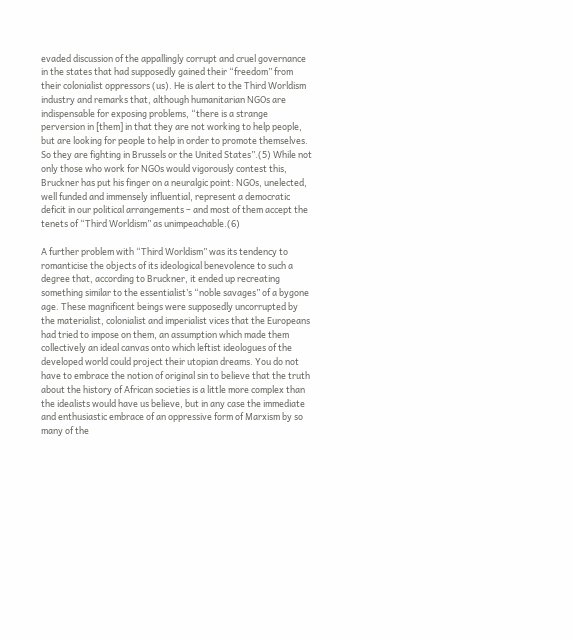evaded discussion of the appallingly corrupt and cruel governance in the states that had supposedly gained their “freedom” from their colonialist oppressors (us). He is alert to the Third Worldism industry and remarks that, although humanitarian NGOs are indispensable for exposing problems, “there is a strange perversion in [them] in that they are not working to help people, but are looking for people to help in order to promote themselves. So they are fighting in Brussels or the United States”.(5) While not only those who work for NGOs would vigorously contest this, Bruckner has put his finger on a neuralgic point: NGOs, unelected, well funded and immensely influential, represent a democratic deficit in our political arrangements – and most of them accept the tenets of “Third Worldism” as unimpeachable.(6)

A further problem with “Third Worldism” was its tendency to romanticise the objects of its ideological benevolence to such a degree that, according to Bruckner, it ended up recreating something similar to the essentialist’s “noble savages” of a bygone age. These magnificent beings were supposedly uncorrupted by the materialist, colonialist and imperialist vices that the Europeans had tried to impose on them, an assumption which made them collectively an ideal canvas onto which leftist ideologues of the developed world could project their utopian dreams. You do not have to embrace the notion of original sin to believe that the truth about the history of African societies is a little more complex than the idealists would have us believe, but in any case the immediate and enthusiastic embrace of an oppressive form of Marxism by so many of the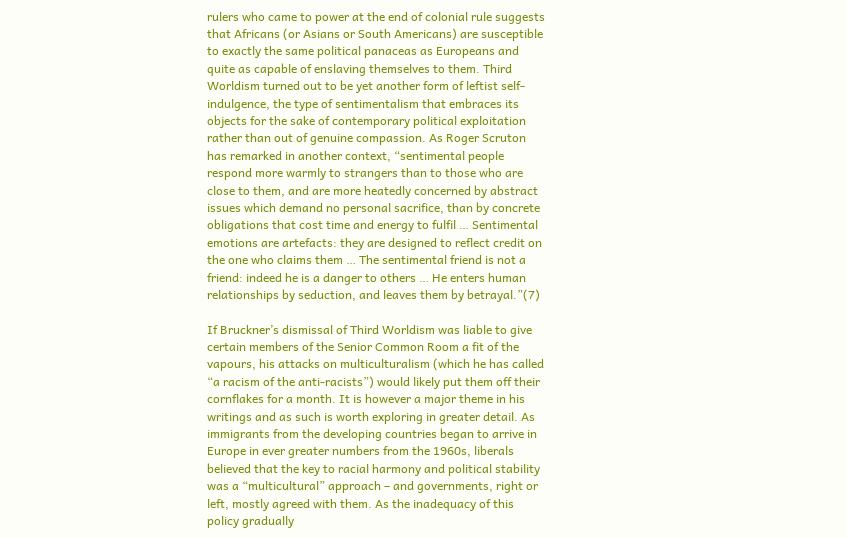rulers who came to power at the end of colonial rule suggests that Africans (or Asians or South Americans) are susceptible to exactly the same political panaceas as Europeans and quite as capable of enslaving themselves to them. Third Worldism turned out to be yet another form of leftist self-indulgence, the type of sentimentalism that embraces its objects for the sake of contemporary political exploitation rather than out of genuine compassion. As Roger Scruton has remarked in another context, “sentimental people respond more warmly to strangers than to those who are close to them, and are more heatedly concerned by abstract issues which demand no personal sacrifice, than by concrete obligations that cost time and energy to fulfil … Sentimental emotions are artefacts: they are designed to reflect credit on the one who claims them … The sentimental friend is not a friend: indeed he is a danger to others … He enters human relationships by seduction, and leaves them by betrayal.”(7)

If Bruckner’s dismissal of Third Worldism was liable to give certain members of the Senior Common Room a fit of the vapours, his attacks on multiculturalism (which he has called “a racism of the anti-racists”) would likely put them off their cornflakes for a month. It is however a major theme in his writings and as such is worth exploring in greater detail. As immigrants from the developing countries began to arrive in Europe in ever greater numbers from the 1960s, liberals believed that the key to racial harmony and political stability was a “multicultural” approach – and governments, right or left, mostly agreed with them. As the inadequacy of this policy gradually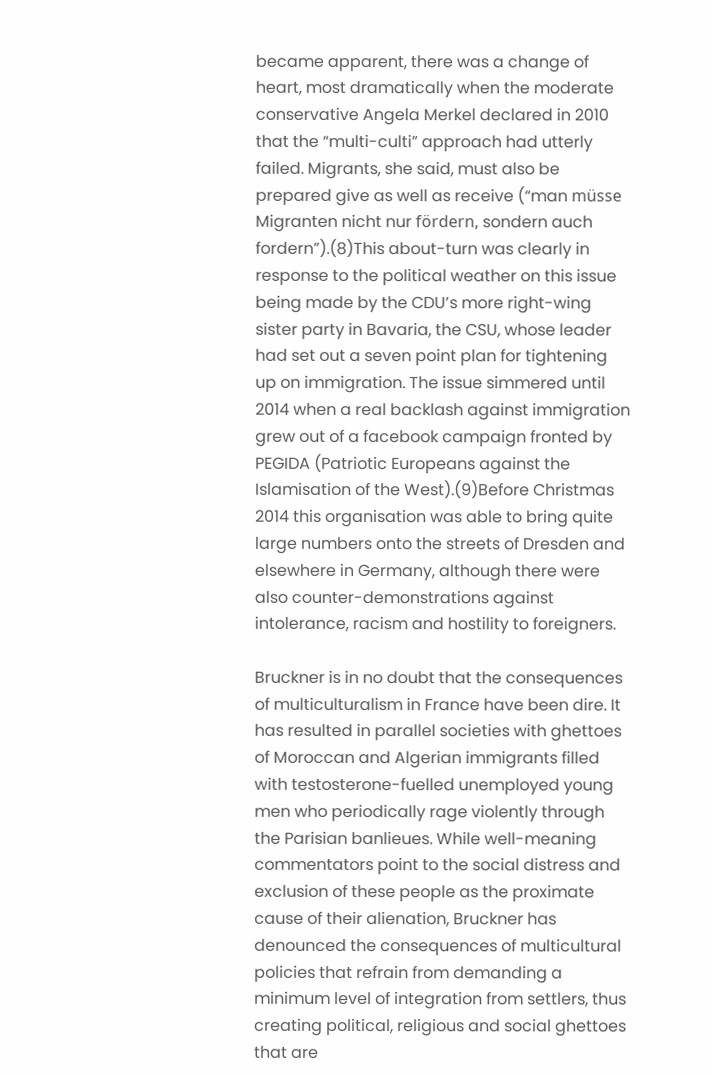became apparent, there was a change of heart, most dramatically when the moderate conservative Angela Merkel declared in 2010 that the “multi-culti” approach had utterly failed. Migrants, she said, must also be prepared give as well as receive (“man müsse Migranten nicht nur fördern, sondern auch fordern”).(8)This about-turn was clearly in response to the political weather on this issue being made by the CDU’s more right-wing sister party in Bavaria, the CSU, whose leader had set out a seven point plan for tightening up on immigration. The issue simmered until 2014 when a real backlash against immigration grew out of a facebook campaign fronted by PEGIDA (Patriotic Europeans against the Islamisation of the West).(9)Before Christmas 2014 this organisation was able to bring quite large numbers onto the streets of Dresden and elsewhere in Germany, although there were also counter-demonstrations against intolerance, racism and hostility to foreigners.

Bruckner is in no doubt that the consequences of multiculturalism in France have been dire. It has resulted in parallel societies with ghettoes of Moroccan and Algerian immigrants filled with testosterone-fuelled unemployed young men who periodically rage violently through the Parisian banlieues. While well-meaning commentators point to the social distress and exclusion of these people as the proximate cause of their alienation, Bruckner has denounced the consequences of multicultural policies that refrain from demanding a minimum level of integration from settlers, thus creating political, religious and social ghettoes that are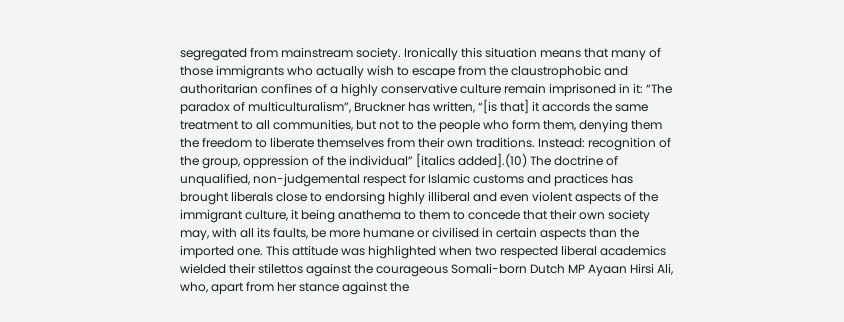segregated from mainstream society. Ironically this situation means that many of those immigrants who actually wish to escape from the claustrophobic and authoritarian confines of a highly conservative culture remain imprisoned in it: “The paradox of multiculturalism”, Bruckner has written, “[is that] it accords the same treatment to all communities, but not to the people who form them, denying them the freedom to liberate themselves from their own traditions. Instead: recognition of the group, oppression of the individual” [italics added].(10) The doctrine of unqualified, non-judgemental respect for Islamic customs and practices has brought liberals close to endorsing highly illiberal and even violent aspects of the immigrant culture, it being anathema to them to concede that their own society may, with all its faults, be more humane or civilised in certain aspects than the imported one. This attitude was highlighted when two respected liberal academics wielded their stilettos against the courageous Somali-born Dutch MP Ayaan Hirsi Ali, who, apart from her stance against the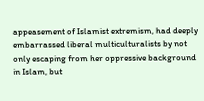appeasement of Islamist extremism, had deeply embarrassed liberal multiculturalists by not only escaping from her oppressive background in Islam, but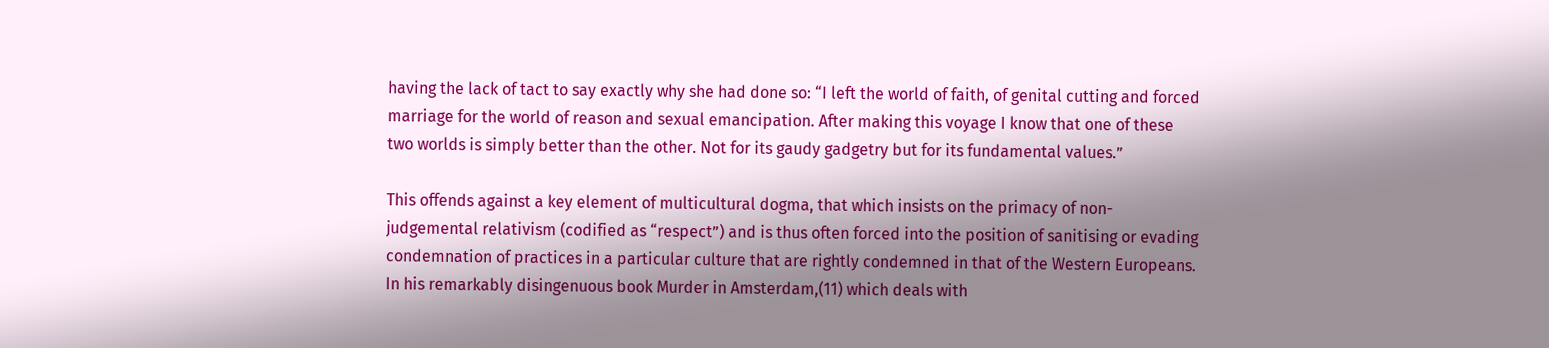having the lack of tact to say exactly why she had done so: “I left the world of faith, of genital cutting and forced marriage for the world of reason and sexual emancipation. After making this voyage I know that one of these two worlds is simply better than the other. Not for its gaudy gadgetry but for its fundamental values.”

This offends against a key element of multicultural dogma, that which insists on the primacy of non-judgemental relativism (codified as “respect”) and is thus often forced into the position of sanitising or evading condemnation of practices in a particular culture that are rightly condemned in that of the Western Europeans. In his remarkably disingenuous book Murder in Amsterdam,(11) which deals with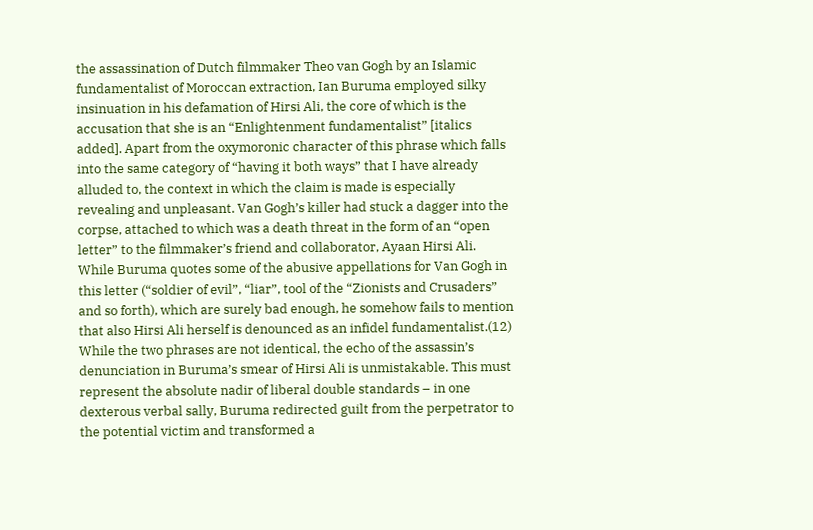the assassination of Dutch filmmaker Theo van Gogh by an Islamic fundamentalist of Moroccan extraction, Ian Buruma employed silky insinuation in his defamation of Hirsi Ali, the core of which is the accusation that she is an “Enlightenment fundamentalist” [italics added]. Apart from the oxymoronic character of this phrase which falls into the same category of “having it both ways” that I have already alluded to, the context in which the claim is made is especially revealing and unpleasant. Van Gogh’s killer had stuck a dagger into the corpse, attached to which was a death threat in the form of an “open letter” to the filmmaker’s friend and collaborator, Ayaan Hirsi Ali. While Buruma quotes some of the abusive appellations for Van Gogh in this letter (“soldier of evil”, “liar”, tool of the “Zionists and Crusaders” and so forth), which are surely bad enough, he somehow fails to mention that also Hirsi Ali herself is denounced as an infidel fundamentalist.(12) While the two phrases are not identical, the echo of the assassin’s denunciation in Buruma’s smear of Hirsi Ali is unmistakable. This must represent the absolute nadir of liberal double standards – in one dexterous verbal sally, Buruma redirected guilt from the perpetrator to the potential victim and transformed a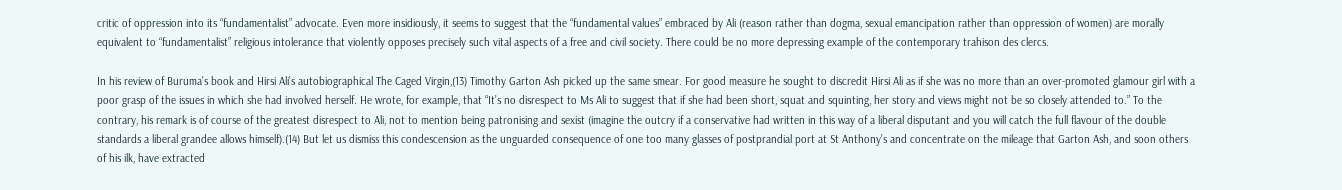critic of oppression into its “fundamentalist” advocate. Even more insidiously, it seems to suggest that the “fundamental values” embraced by Ali (reason rather than dogma, sexual emancipation rather than oppression of women) are morally equivalent to “fundamentalist” religious intolerance that violently opposes precisely such vital aspects of a free and civil society. There could be no more depressing example of the contemporary trahison des clercs.

In his review of Buruma’s book and Hirsi Ali’s autobiographical The Caged Virgin,(13) Timothy Garton Ash picked up the same smear. For good measure he sought to discredit Hirsi Ali as if she was no more than an over-promoted glamour girl with a poor grasp of the issues in which she had involved herself. He wrote, for example, that “It’s no disrespect to Ms Ali to suggest that if she had been short, squat and squinting, her story and views might not be so closely attended to.” To the contrary, his remark is of course of the greatest disrespect to Ali, not to mention being patronising and sexist (imagine the outcry if a conservative had written in this way of a liberal disputant and you will catch the full flavour of the double standards a liberal grandee allows himself).(14) But let us dismiss this condescension as the unguarded consequence of one too many glasses of postprandial port at St Anthony’s and concentrate on the mileage that Garton Ash, and soon others of his ilk, have extracted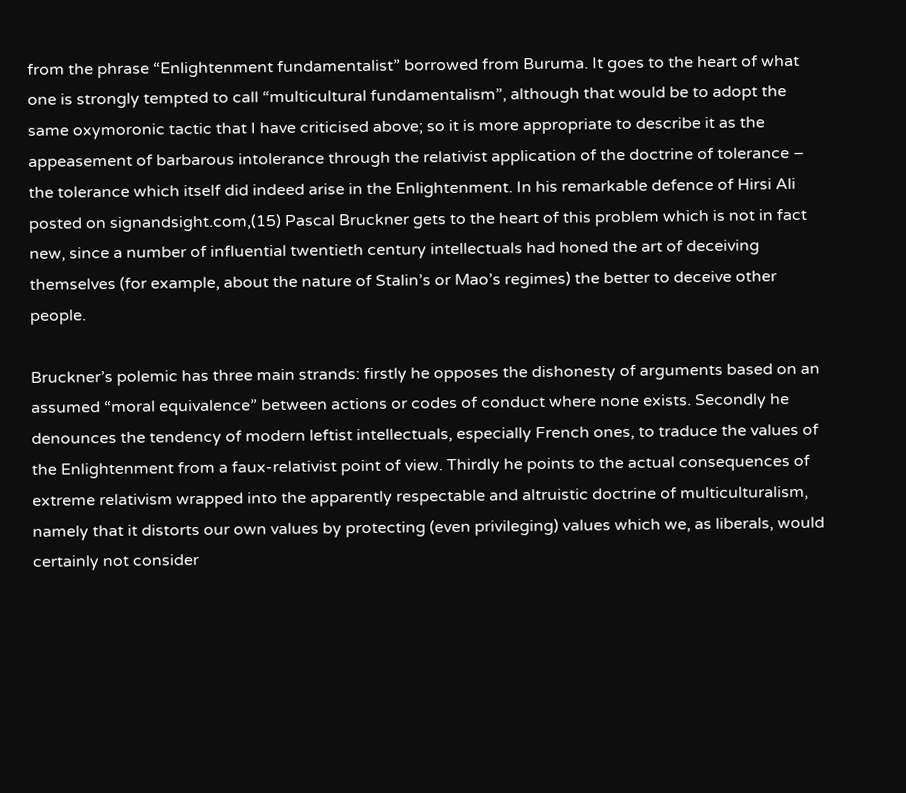from the phrase “Enlightenment fundamentalist” borrowed from Buruma. It goes to the heart of what one is strongly tempted to call “multicultural fundamentalism”, although that would be to adopt the same oxymoronic tactic that I have criticised above; so it is more appropriate to describe it as the appeasement of barbarous intolerance through the relativist application of the doctrine of tolerance – the tolerance which itself did indeed arise in the Enlightenment. In his remarkable defence of Hirsi Ali posted on signandsight.com,(15) Pascal Bruckner gets to the heart of this problem which is not in fact new, since a number of influential twentieth century intellectuals had honed the art of deceiving themselves (for example, about the nature of Stalin’s or Mao’s regimes) the better to deceive other people.

Bruckner’s polemic has three main strands: firstly he opposes the dishonesty of arguments based on an assumed “moral equivalence” between actions or codes of conduct where none exists. Secondly he denounces the tendency of modern leftist intellectuals, especially French ones, to traduce the values of the Enlightenment from a faux-relativist point of view. Thirdly he points to the actual consequences of extreme relativism wrapped into the apparently respectable and altruistic doctrine of multiculturalism, namely that it distorts our own values by protecting (even privileging) values which we, as liberals, would certainly not consider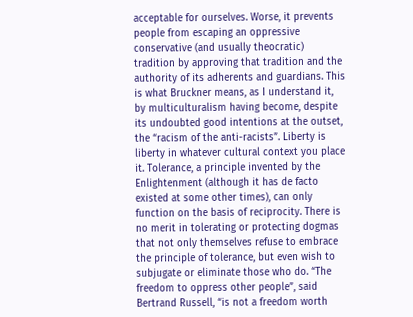acceptable for ourselves. Worse, it prevents people from escaping an oppressive conservative (and usually theocratic) tradition by approving that tradition and the authority of its adherents and guardians. This is what Bruckner means, as I understand it, by multiculturalism having become, despite its undoubted good intentions at the outset, the “racism of the anti-racists”. Liberty is liberty in whatever cultural context you place it. Tolerance, a principle invented by the Enlightenment (although it has de facto existed at some other times), can only function on the basis of reciprocity. There is no merit in tolerating or protecting dogmas that not only themselves refuse to embrace the principle of tolerance, but even wish to subjugate or eliminate those who do. “The freedom to oppress other people”, said Bertrand Russell, “is not a freedom worth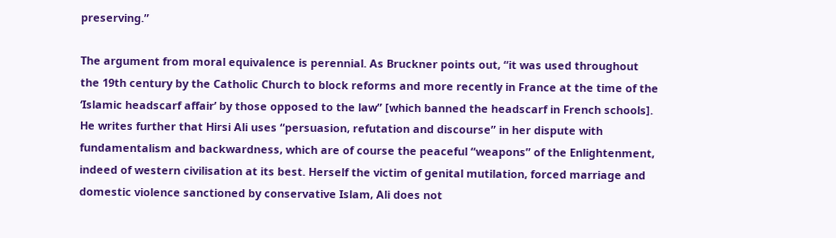preserving.”

The argument from moral equivalence is perennial. As Bruckner points out, “it was used throughout the 19th century by the Catholic Church to block reforms and more recently in France at the time of the ‘Islamic headscarf affair’ by those opposed to the law” [which banned the headscarf in French schools]. He writes further that Hirsi Ali uses “persuasion, refutation and discourse” in her dispute with fundamentalism and backwardness, which are of course the peaceful “weapons” of the Enlightenment, indeed of western civilisation at its best. Herself the victim of genital mutilation, forced marriage and domestic violence sanctioned by conservative Islam, Ali does not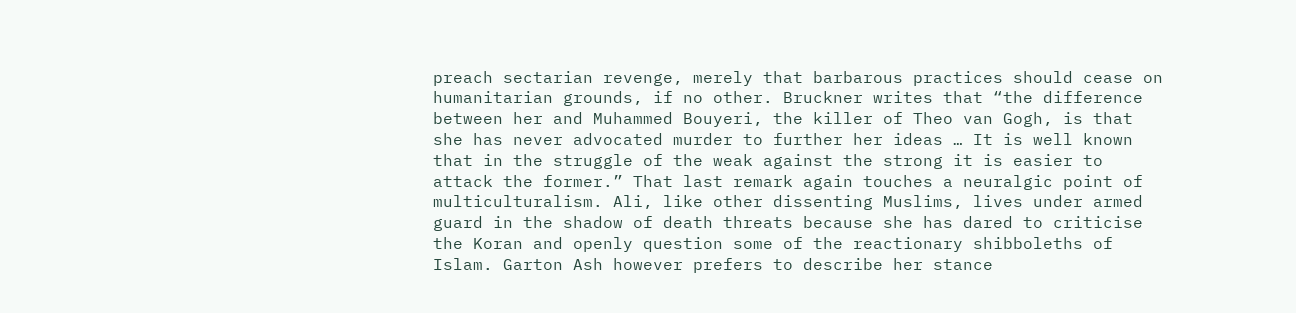preach sectarian revenge, merely that barbarous practices should cease on humanitarian grounds, if no other. Bruckner writes that “the difference between her and Muhammed Bouyeri, the killer of Theo van Gogh, is that she has never advocated murder to further her ideas … It is well known that in the struggle of the weak against the strong it is easier to attack the former.” That last remark again touches a neuralgic point of multiculturalism. Ali, like other dissenting Muslims, lives under armed guard in the shadow of death threats because she has dared to criticise the Koran and openly question some of the reactionary shibboleths of Islam. Garton Ash however prefers to describe her stance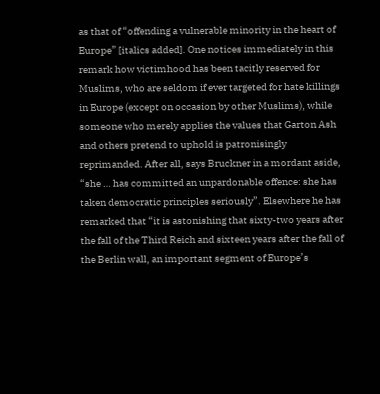as that of “offending a vulnerable minority in the heart of Europe” [italics added]. One notices immediately in this remark how victimhood has been tacitly reserved for Muslims, who are seldom if ever targeted for hate killings in Europe (except on occasion by other Muslims), while someone who merely applies the values that Garton Ash and others pretend to uphold is patronisingly reprimanded. After all, says Bruckner in a mordant aside, “she … has committed an unpardonable offence: she has taken democratic principles seriously”. Elsewhere he has remarked that “it is astonishing that sixty-two years after the fall of the Third Reich and sixteen years after the fall of the Berlin wall, an important segment of Europe’s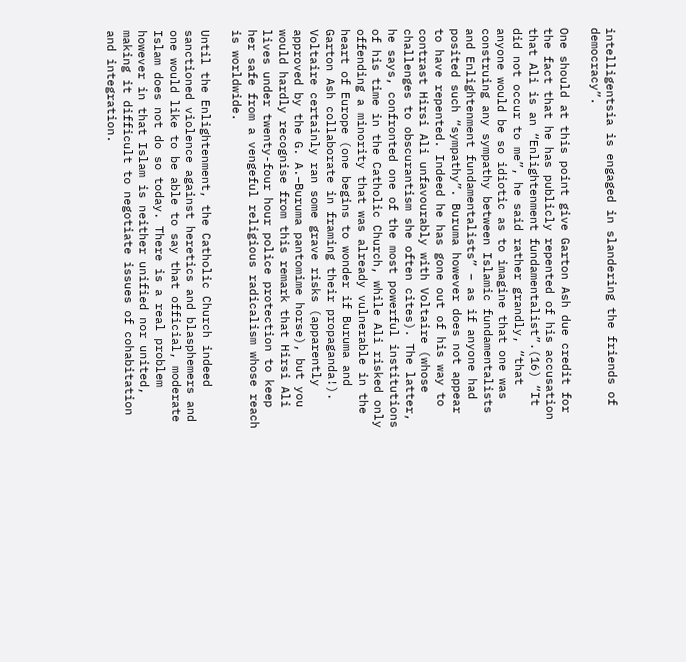intelligentsia is engaged in slandering the friends of democracy”.

One should at this point give Garton Ash due credit for the fact that he has publicly repented of his accusation that Ali is an “Enlightenment fundamentalist”.(16) “It did not occur to me”, he said rather grandly, “that anyone would be so idiotic as to imagine that one was construing any sympathy between Islamic fundamentalists and Enlightenment fundamentalists” – as if anyone had posited such “sympathy”. Buruma however does not appear to have repented. Indeed he has gone out of his way to contrast Hirsi Ali unfavourably with Voltaire (whose challenges to obscurantism she often cites). The latter, he says, confronted one of the most powerful institutions of his time in the Catholic Church, while Ali risked only offending a minority that was already vulnerable in the heart of Europe (one begins to wonder if Buruma and Garton Ash collaborate in framing their propaganda!). Voltaire certainly ran some grave risks (apparently approved by the G. A.–Buruma pantomime horse), but you would hardly recognise from this remark that Hirsi Ali lives under twenty-four hour police protection to keep her safe from a vengeful religious radicalism whose reach is worldwide.

Until the Enlightenment, the Catholic Church indeed sanctioned violence against heretics and blasphemers and one would like to be able to say that official, moderate Islam does not do so today. There is a real problem however in that Islam is neither unified nor united, making it difficult to negotiate issues of cohabitation and integration.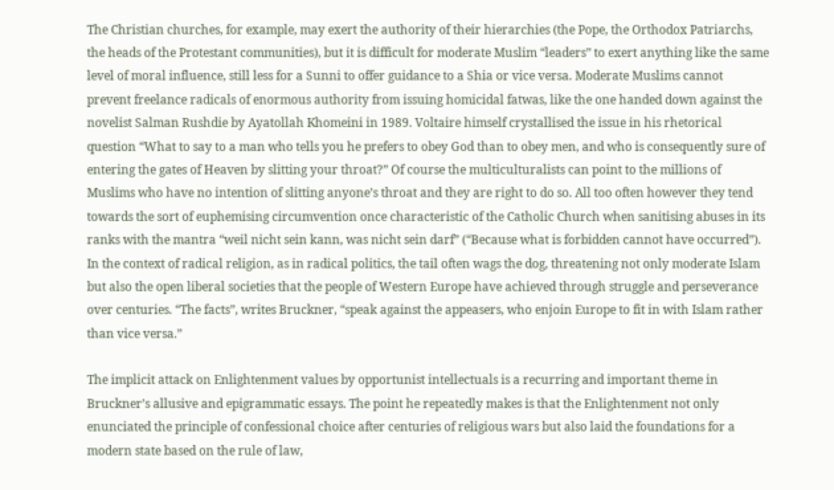The Christian churches, for example, may exert the authority of their hierarchies (the Pope, the Orthodox Patriarchs, the heads of the Protestant communities), but it is difficult for moderate Muslim “leaders” to exert anything like the same level of moral influence, still less for a Sunni to offer guidance to a Shia or vice versa. Moderate Muslims cannot prevent freelance radicals of enormous authority from issuing homicidal fatwas, like the one handed down against the novelist Salman Rushdie by Ayatollah Khomeini in 1989. Voltaire himself crystallised the issue in his rhetorical question “What to say to a man who tells you he prefers to obey God than to obey men, and who is consequently sure of entering the gates of Heaven by slitting your throat?” Of course the multiculturalists can point to the millions of Muslims who have no intention of slitting anyone’s throat and they are right to do so. All too often however they tend towards the sort of euphemising circumvention once characteristic of the Catholic Church when sanitising abuses in its ranks with the mantra “weil nicht sein kann, was nicht sein darf” (“Because what is forbidden cannot have occurred”). In the context of radical religion, as in radical politics, the tail often wags the dog, threatening not only moderate Islam but also the open liberal societies that the people of Western Europe have achieved through struggle and perseverance over centuries. “The facts”, writes Bruckner, “speak against the appeasers, who enjoin Europe to fit in with Islam rather than vice versa.”

The implicit attack on Enlightenment values by opportunist intellectuals is a recurring and important theme in Bruckner’s allusive and epigrammatic essays. The point he repeatedly makes is that the Enlightenment not only enunciated the principle of confessional choice after centuries of religious wars but also laid the foundations for a modern state based on the rule of law,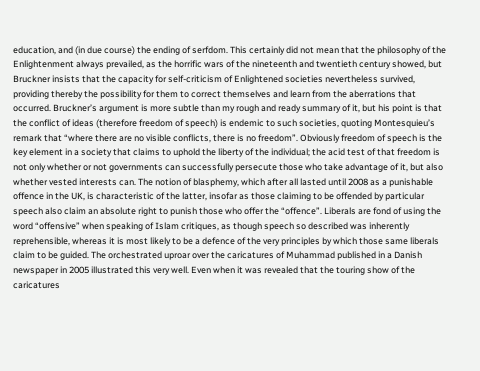education, and (in due course) the ending of serfdom. This certainly did not mean that the philosophy of the Enlightenment always prevailed, as the horrific wars of the nineteenth and twentieth century showed, but Bruckner insists that the capacity for self-criticism of Enlightened societies nevertheless survived, providing thereby the possibility for them to correct themselves and learn from the aberrations that occurred. Bruckner’s argument is more subtle than my rough and ready summary of it, but his point is that the conflict of ideas (therefore freedom of speech) is endemic to such societies, quoting Montesquieu’s remark that “where there are no visible conflicts, there is no freedom”. Obviously freedom of speech is the key element in a society that claims to uphold the liberty of the individual; the acid test of that freedom is not only whether or not governments can successfully persecute those who take advantage of it, but also whether vested interests can. The notion of blasphemy, which after all lasted until 2008 as a punishable offence in the UK, is characteristic of the latter, insofar as those claiming to be offended by particular speech also claim an absolute right to punish those who offer the “offence”. Liberals are fond of using the word “offensive” when speaking of Islam critiques, as though speech so described was inherently reprehensible, whereas it is most likely to be a defence of the very principles by which those same liberals claim to be guided. The orchestrated uproar over the caricatures of Muhammad published in a Danish newspaper in 2005 illustrated this very well. Even when it was revealed that the touring show of the caricatures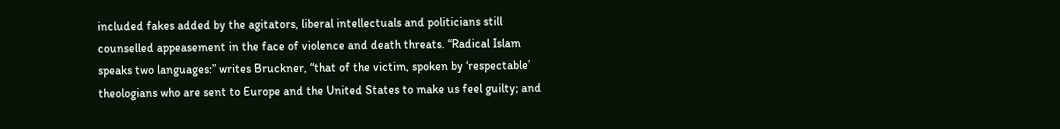included fakes added by the agitators, liberal intellectuals and politicians still counselled appeasement in the face of violence and death threats. “Radical Islam speaks two languages:” writes Bruckner, “that of the victim, spoken by ‘respectable’ theologians who are sent to Europe and the United States to make us feel guilty; and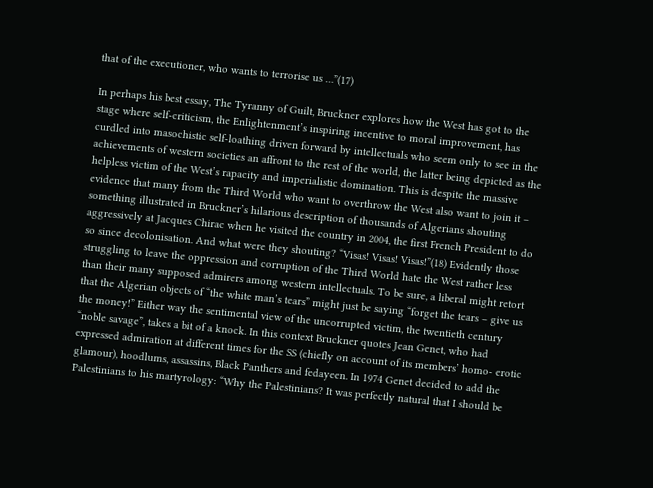that of the executioner, who wants to terrorise us …”(17)

In perhaps his best essay, The Tyranny of Guilt, Bruckner explores how the West has got to the stage where self-criticism, the Enlightenment’s inspiring incentive to moral improvement, has curdled into masochistic self-loathing driven forward by intellectuals who seem only to see in the achievements of western societies an affront to the rest of the world, the latter being depicted as the helpless victim of the West’s rapacity and imperialistic domination. This is despite the massive evidence that many from the Third World who want to overthrow the West also want to join it – something illustrated in Bruckner’s hilarious description of thousands of Algerians shouting aggressively at Jacques Chirac when he visited the country in 2004, the first French President to do so since decolonisation. And what were they shouting? “Visas! Visas! Visas!”(18) Evidently those struggling to leave the oppression and corruption of the Third World hate the West rather less than their many supposed admirers among western intellectuals. To be sure, a liberal might retort that the Algerian objects of “the white man’s tears” might just be saying “forget the tears – give us the money!” Either way the sentimental view of the uncorrupted victim, the twentieth century “noble savage”, takes a bit of a knock. In this context Bruckner quotes Jean Genet, who had expressed admiration at different times for the SS (chiefly on account of its members’ homo- erotic glamour), hoodlums, assassins, Black Panthers and fedayeen. In 1974 Genet decided to add the Palestinians to his martyrology: “Why the Palestinians? It was perfectly natural that I should be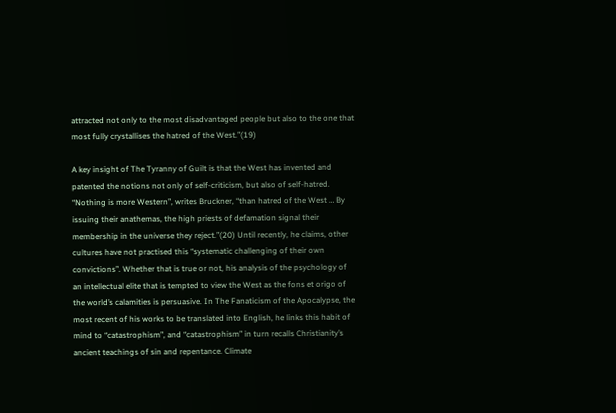attracted not only to the most disadvantaged people but also to the one that most fully crystallises the hatred of the West.”(19)

A key insight of The Tyranny of Guilt is that the West has invented and patented the notions not only of self-criticism, but also of self-hatred. “Nothing is more Western”, writes Bruckner, “than hatred of the West … By issuing their anathemas, the high priests of defamation signal their membership in the universe they reject.”(20) Until recently, he claims, other cultures have not practised this “systematic challenging of their own convictions”. Whether that is true or not, his analysis of the psychology of an intellectual elite that is tempted to view the West as the fons et origo of the world’s calamities is persuasive. In The Fanaticism of the Apocalypse, the most recent of his works to be translated into English, he links this habit of mind to “catastrophism”, and “catastrophism” in turn recalls Christianity’s ancient teachings of sin and repentance. Climate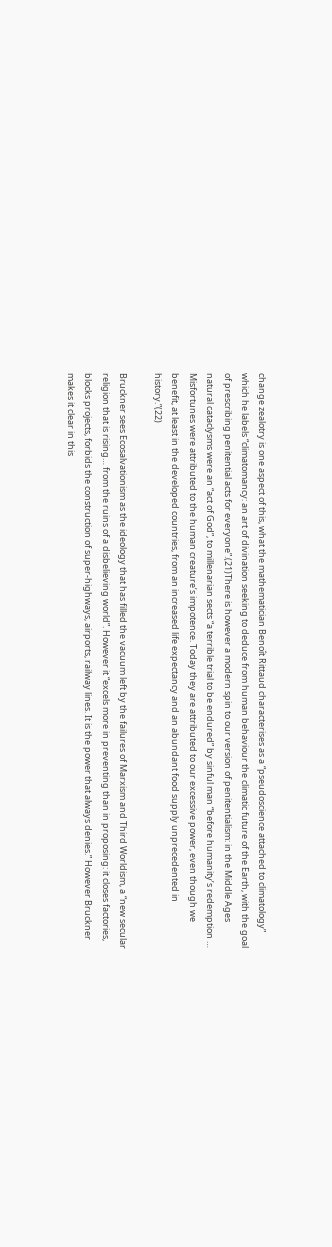change zealotry is one aspect of this, what the mathematician Benoît Rittaud characterises as a “pseudoscience attached to climatology” which he labels “climatomancy: an art of divination seeking to deduce from human behaviour the climatic future of the Earth, with the goal of prescribing penitential acts for everyone”.(21)There is however a modern spin to our version of penitentialism: in the Middle Ages natural cataclysms were an “act of God”, to millenarian sects “a terrible trial to be endured” by sinful man “before humanity’s redemption … Misfortunes were attributed to the human creature’s impotence. Today they are attributed to our excessive power, even though we benefit, at least in the developed countries, from an increased life expectancy and an abundant food supply unprecedented in history.”(22)

Bruckner sees Ecosalvationism as the ideology that has filled the vacuum left by the failures of Marxism and Third Worldism, a “new secular religion that is rising… from the ruins of a disbelieving world”. However it “excels more in preventing than in proposing: it closes factories, blocks projects, forbids the construction of super-highways, airports, railway lines. It is the power that always denies.” However Bruckner makes it clear in this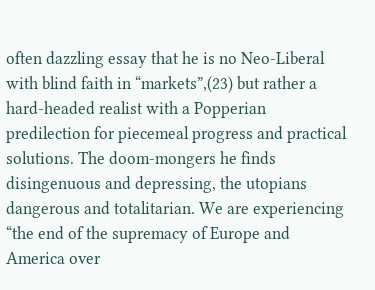often dazzling essay that he is no Neo-Liberal with blind faith in “markets”,(23) but rather a hard-headed realist with a Popperian predilection for piecemeal progress and practical solutions. The doom-mongers he finds disingenuous and depressing, the utopians dangerous and totalitarian. We are experiencing “the end of the supremacy of Europe and America over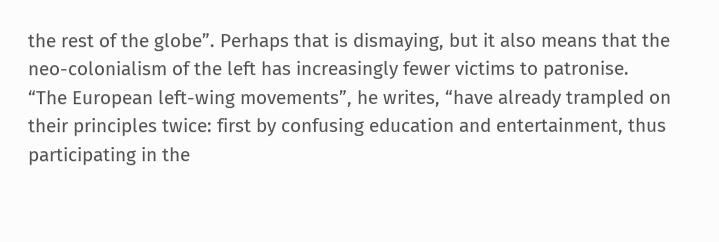the rest of the globe”. Perhaps that is dismaying, but it also means that the neo-colonialism of the left has increasingly fewer victims to patronise. “The European left-wing movements”, he writes, “have already trampled on their principles twice: first by confusing education and entertainment, thus participating in the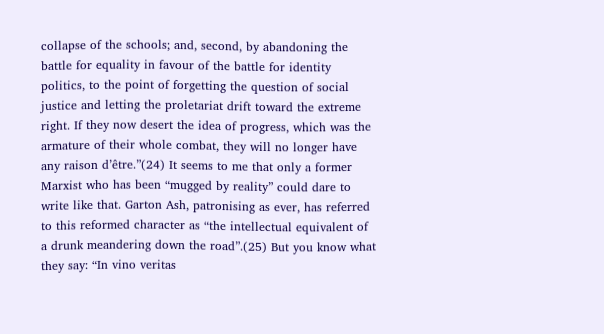collapse of the schools; and, second, by abandoning the battle for equality in favour of the battle for identity politics, to the point of forgetting the question of social justice and letting the proletariat drift toward the extreme right. If they now desert the idea of progress, which was the armature of their whole combat, they will no longer have any raison d’être.”(24) It seems to me that only a former Marxist who has been “mugged by reality” could dare to write like that. Garton Ash, patronising as ever, has referred to this reformed character as “the intellectual equivalent of a drunk meandering down the road”.(25) But you know what they say: “In vino veritas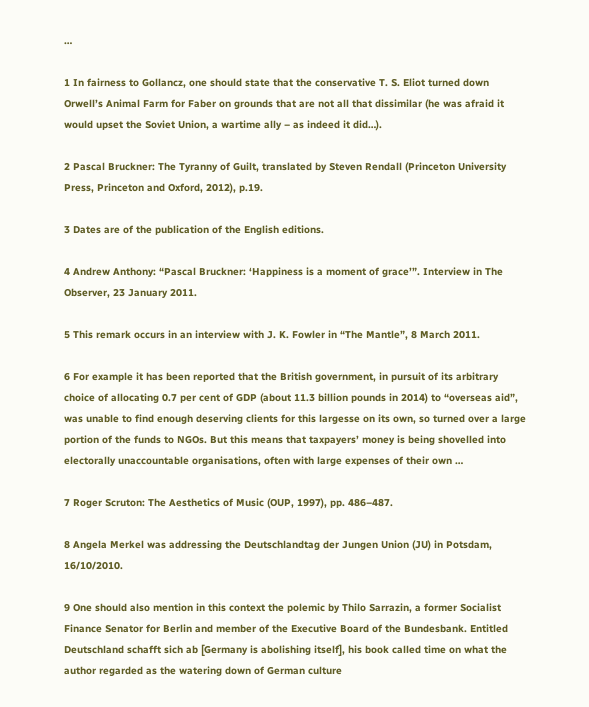…

1 In fairness to Gollancz, one should state that the conservative T. S. Eliot turned down Orwell’s Animal Farm for Faber on grounds that are not all that dissimilar (he was afraid it would upset the Soviet Union, a wartime ally – as indeed it did…).

2 Pascal Bruckner: The Tyranny of Guilt, translated by Steven Rendall (Princeton University Press, Princeton and Oxford, 2012), p.19.

3 Dates are of the publication of the English editions.

4 Andrew Anthony: “Pascal Bruckner: ‘Happiness is a moment of grace’”. Interview in The Observer, 23 January 2011.

5 This remark occurs in an interview with J. K. Fowler in “The Mantle”, 8 March 2011.

6 For example it has been reported that the British government, in pursuit of its arbitrary choice of allocating 0.7 per cent of GDP (about 11.3 billion pounds in 2014) to “overseas aid”, was unable to find enough deserving clients for this largesse on its own, so turned over a large portion of the funds to NGOs. But this means that taxpayers’ money is being shovelled into electorally unaccountable organisations, often with large expenses of their own …

7 Roger Scruton: The Aesthetics of Music (OUP, 1997), pp. 486–487.

8 Angela Merkel was addressing the Deutschlandtag der Jungen Union (JU) in Potsdam, 16/10/2010.

9 One should also mention in this context the polemic by Thilo Sarrazin, a former Socialist Finance Senator for Berlin and member of the Executive Board of the Bundesbank. Entitled Deutschland schafft sich ab [Germany is abolishing itself], his book called time on what the author regarded as the watering down of German culture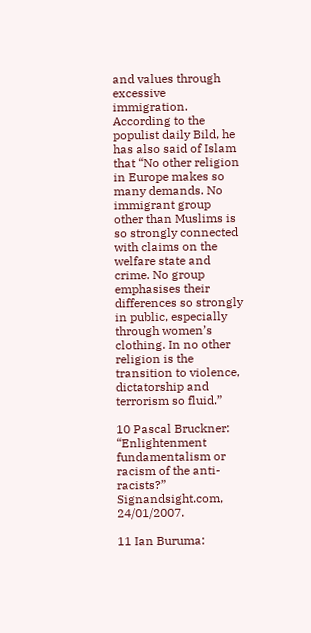and values through excessive immigration. According to the populist daily Bild, he has also said of Islam that “No other religion in Europe makes so many demands. No immigrant group other than Muslims is so strongly connected with claims on the welfare state and crime. No group emphasises their differences so strongly in public, especially through women’s clothing. In no other religion is the transition to violence, dictatorship and terrorism so fluid.”

10 Pascal Bruckner: “Enlightenment fundamentalism or racism of the anti-racists?” Signandsight.com, 24/01/2007.

11 Ian Buruma: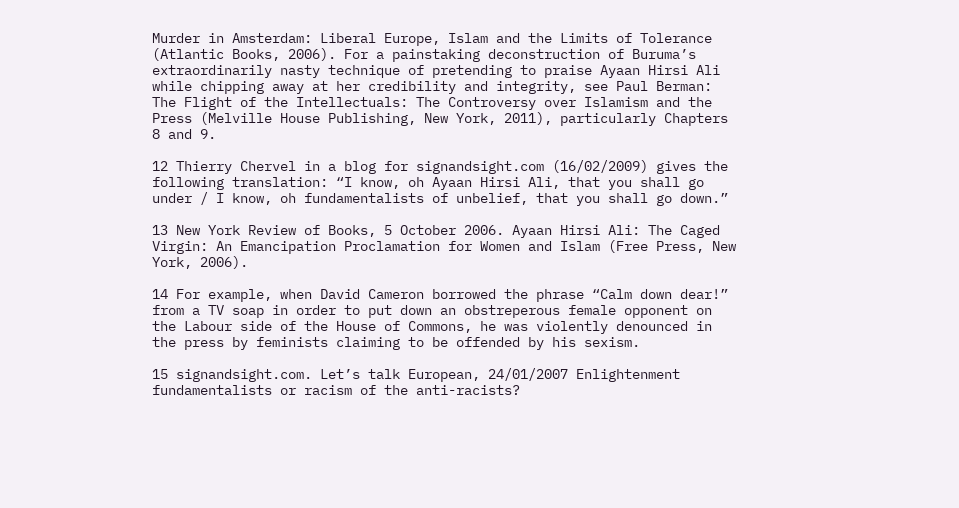Murder in Amsterdam: Liberal Europe, Islam and the Limits of Tolerance (Atlantic Books, 2006). For a painstaking deconstruction of Buruma’s extraordinarily nasty technique of pretending to praise Ayaan Hirsi Ali while chipping away at her credibility and integrity, see Paul Berman: The Flight of the Intellectuals: The Controversy over Islamism and the Press (Melville House Publishing, New York, 2011), particularly Chapters 8 and 9.

12 Thierry Chervel in a blog for signandsight.com (16/02/2009) gives the following translation: “I know, oh Ayaan Hirsi Ali, that you shall go under / I know, oh fundamentalists of unbelief, that you shall go down.”

13 New York Review of Books, 5 October 2006. Ayaan Hirsi Ali: The Caged Virgin: An Emancipation Proclamation for Women and Islam (Free Press, New York, 2006).

14 For example, when David Cameron borrowed the phrase “Calm down dear!” from a TV soap in order to put down an obstreperous female opponent on the Labour side of the House of Commons, he was violently denounced in the press by feminists claiming to be offended by his sexism.

15 signandsight.com. Let’s talk European, 24/01/2007 Enlightenment fundamentalists or racism of the anti-racists?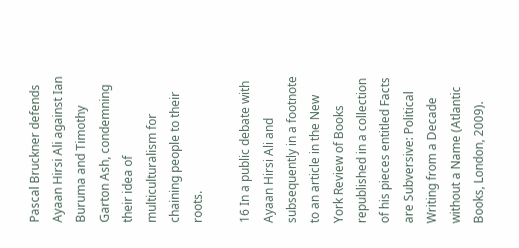Pascal Bruckner defends Ayaan Hirsi Ali against Ian Buruma and Timothy Garton Ash, condemning their idea of multiculturalism for chaining people to their roots.

16 In a public debate with Ayaan Hirsi Ali and subsequently in a footnote to an article in the New York Review of Books republished in a collection of his pieces entitled Facts are Subversive: Political Writing from a Decade without a Name (Atlantic Books, London, 2009).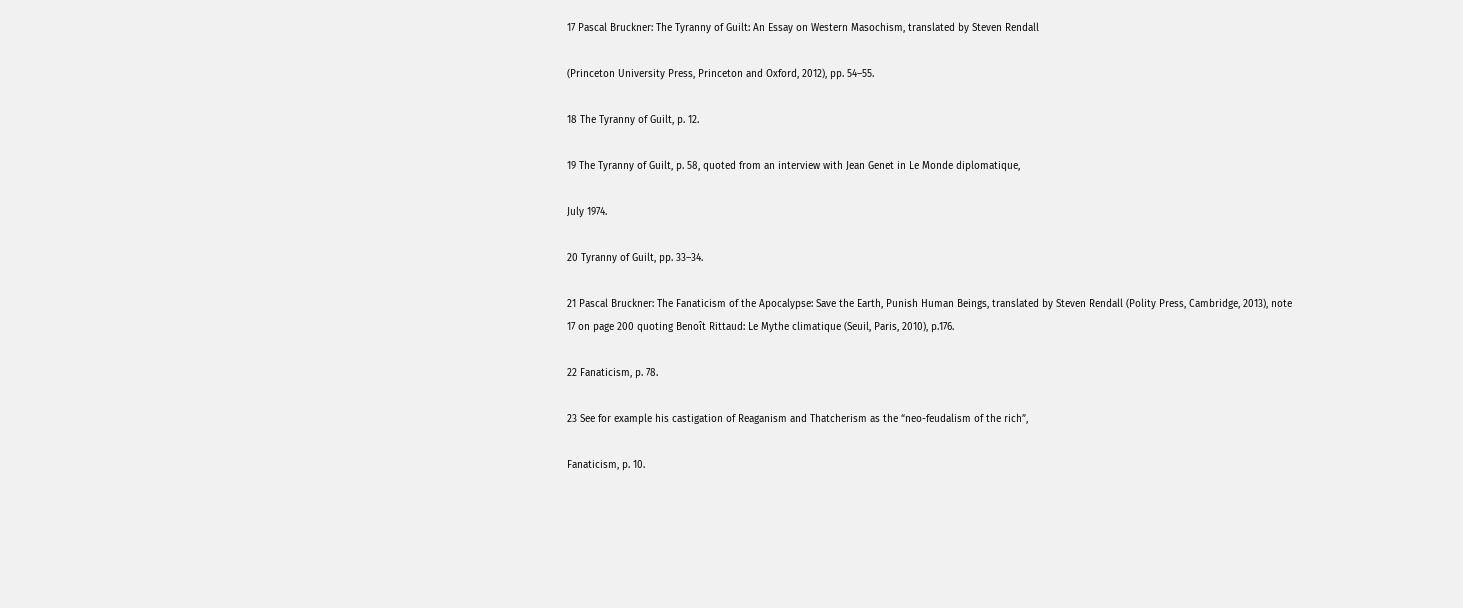17 Pascal Bruckner: The Tyranny of Guilt: An Essay on Western Masochism, translated by Steven Rendall

(Princeton University Press, Princeton and Oxford, 2012), pp. 54–55.

18 The Tyranny of Guilt, p. 12.

19 The Tyranny of Guilt, p. 58, quoted from an interview with Jean Genet in Le Monde diplomatique,

July 1974.

20 Tyranny of Guilt, pp. 33–34.

21 Pascal Bruckner: The Fanaticism of the Apocalypse: Save the Earth, Punish Human Beings, translated by Steven Rendall (Polity Press, Cambridge, 2013), note 17 on page 200 quoting Benoît Rittaud: Le Mythe climatique (Seuil, Paris, 2010), p.176.

22 Fanaticism, p. 78.

23 See for example his castigation of Reaganism and Thatcherism as the “neo-feudalism of the rich”,

Fanaticism, p. 10.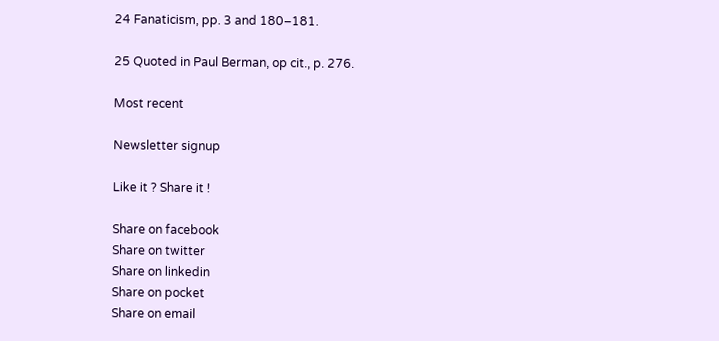24 Fanaticism, pp. 3 and 180–181.

25 Quoted in Paul Berman, op cit., p. 276.

Most recent

Newsletter signup

Like it ? Share it !

Share on facebook
Share on twitter
Share on linkedin
Share on pocket
Share on email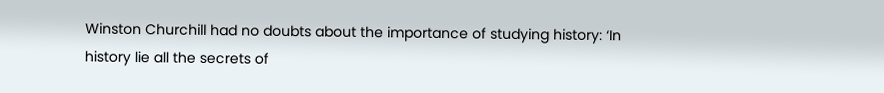Winston Churchill had no doubts about the importance of studying history: ‘In history lie all the secrets of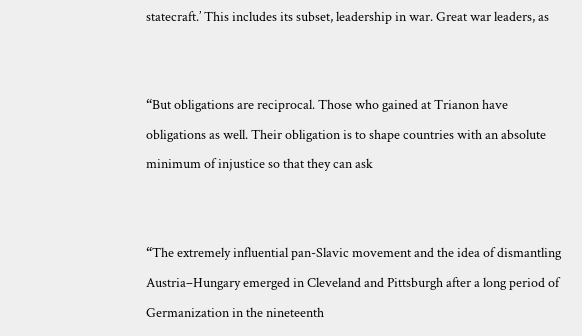statecraft.’ This includes its subset, leadership in war. Great war leaders, as


“But obligations are reciprocal. Those who gained at Trianon have obligations as well. Their obligation is to shape countries with an absolute minimum of injustice so that they can ask


“The extremely influential pan-Slavic movement and the idea of dismantling Austria–Hungary emerged in Cleveland and Pittsburgh after a long period of Germanization in the nineteenth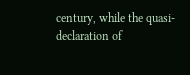century, while the quasi-declaration of